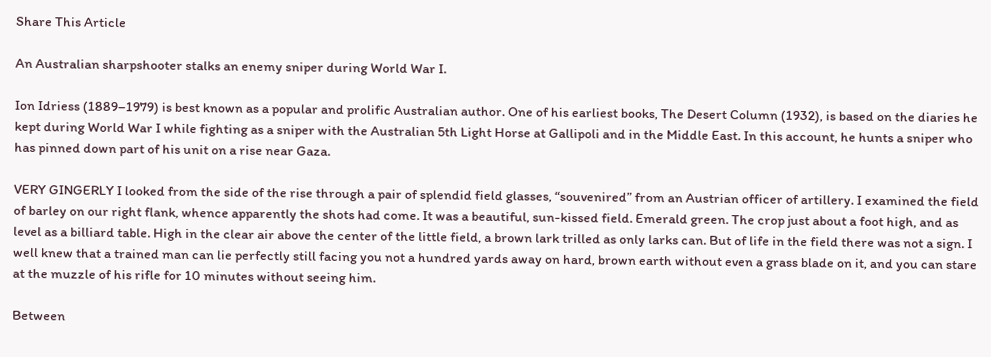Share This Article

An Australian sharpshooter stalks an enemy sniper during World War I.

Ion Idriess (1889–1979) is best known as a popular and prolific Australian author. One of his earliest books, The Desert Column (1932), is based on the diaries he kept during World War I while fighting as a sniper with the Australian 5th Light Horse at Gallipoli and in the Middle East. In this account, he hunts a sniper who has pinned down part of his unit on a rise near Gaza.

VERY GINGERLY I looked from the side of the rise through a pair of splendid field glasses, “souvenired” from an Austrian officer of artillery. I examined the field of barley on our right flank, whence apparently the shots had come. It was a beautiful, sun-kissed field. Emerald green. The crop just about a foot high, and as level as a billiard table. High in the clear air above the center of the little field, a brown lark trilled as only larks can. But of life in the field there was not a sign. I well knew that a trained man can lie perfectly still facing you not a hundred yards away on hard, brown earth without even a grass blade on it, and you can stare at the muzzle of his rifle for 10 minutes without seeing him.

Between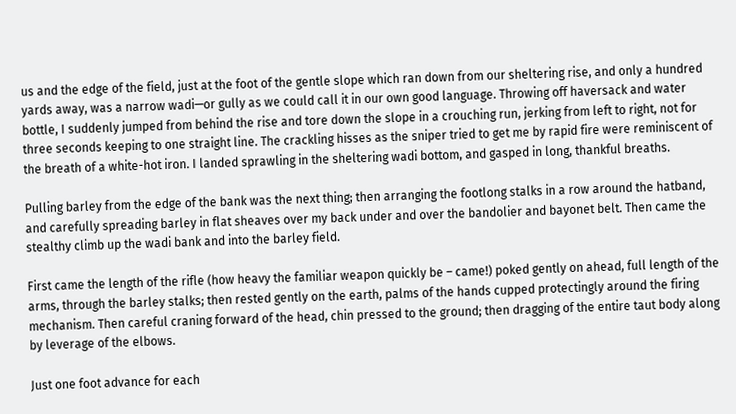us and the edge of the field, just at the foot of the gentle slope which ran down from our sheltering rise, and only a hundred yards away, was a narrow wadi—or gully as we could call it in our own good language. Throwing off haversack and water bottle, I suddenly jumped from behind the rise and tore down the slope in a crouching run, jerking from left to right, not for three seconds keeping to one straight line. The crackling hisses as the sniper tried to get me by rapid fire were reminiscent of the breath of a white-hot iron. I landed sprawling in the sheltering wadi bottom, and gasped in long, thankful breaths.

Pulling barley from the edge of the bank was the next thing; then arranging the footlong stalks in a row around the hatband, and carefully spreading barley in flat sheaves over my back under and over the bandolier and bayonet belt. Then came the stealthy climb up the wadi bank and into the barley field.

First came the length of the rifle (how heavy the familiar weapon quickly be – came!) poked gently on ahead, full length of the arms, through the barley stalks; then rested gently on the earth, palms of the hands cupped protectingly around the firing mechanism. Then careful craning forward of the head, chin pressed to the ground; then dragging of the entire taut body along by leverage of the elbows.

Just one foot advance for each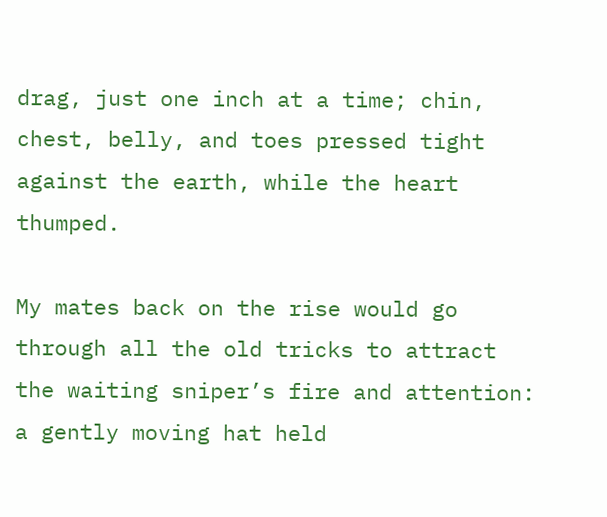drag, just one inch at a time; chin, chest, belly, and toes pressed tight against the earth, while the heart thumped.

My mates back on the rise would go through all the old tricks to attract the waiting sniper’s fire and attention: a gently moving hat held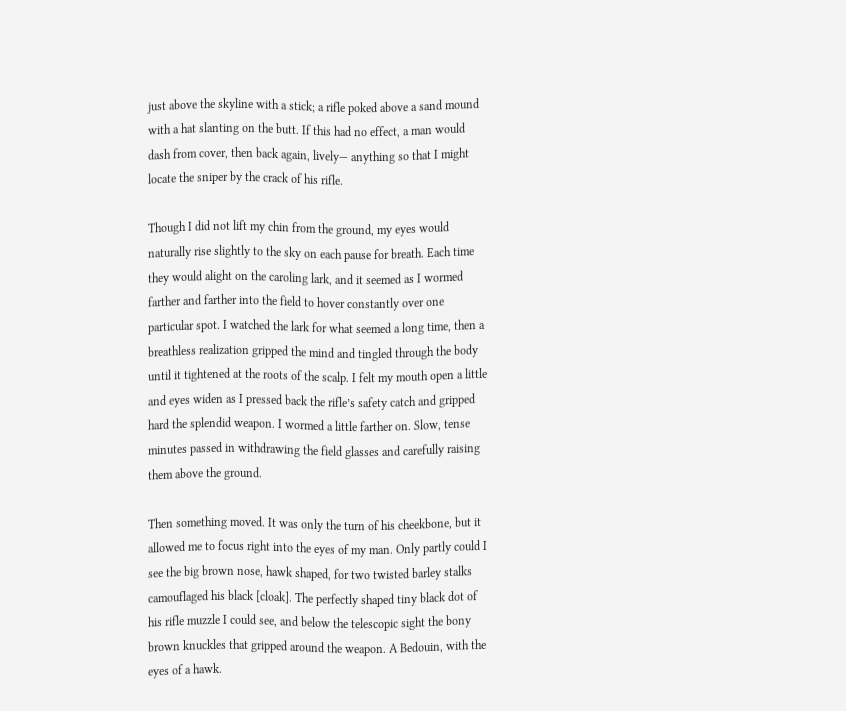just above the skyline with a stick; a rifle poked above a sand mound with a hat slanting on the butt. If this had no effect, a man would dash from cover, then back again, lively— anything so that I might locate the sniper by the crack of his rifle.

Though I did not lift my chin from the ground, my eyes would naturally rise slightly to the sky on each pause for breath. Each time they would alight on the caroling lark, and it seemed as I wormed farther and farther into the field to hover constantly over one particular spot. I watched the lark for what seemed a long time, then a breathless realization gripped the mind and tingled through the body until it tightened at the roots of the scalp. I felt my mouth open a little and eyes widen as I pressed back the rifle’s safety catch and gripped hard the splendid weapon. I wormed a little farther on. Slow, tense minutes passed in withdrawing the field glasses and carefully raising them above the ground.

Then something moved. It was only the turn of his cheekbone, but it allowed me to focus right into the eyes of my man. Only partly could I see the big brown nose, hawk shaped, for two twisted barley stalks camouflaged his black [cloak]. The perfectly shaped tiny black dot of his rifle muzzle I could see, and below the telescopic sight the bony brown knuckles that gripped around the weapon. A Bedouin, with the eyes of a hawk.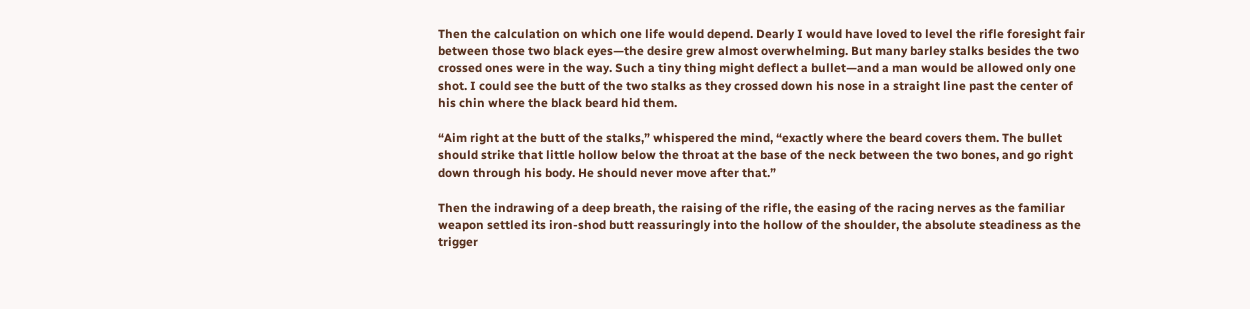Then the calculation on which one life would depend. Dearly I would have loved to level the rifle foresight fair between those two black eyes—the desire grew almost overwhelming. But many barley stalks besides the two crossed ones were in the way. Such a tiny thing might deflect a bullet—and a man would be allowed only one shot. I could see the butt of the two stalks as they crossed down his nose in a straight line past the center of his chin where the black beard hid them.

“Aim right at the butt of the stalks,” whispered the mind, “exactly where the beard covers them. The bullet should strike that little hollow below the throat at the base of the neck between the two bones, and go right down through his body. He should never move after that.”

Then the indrawing of a deep breath, the raising of the rifle, the easing of the racing nerves as the familiar weapon settled its iron-shod butt reassuringly into the hollow of the shoulder, the absolute steadiness as the trigger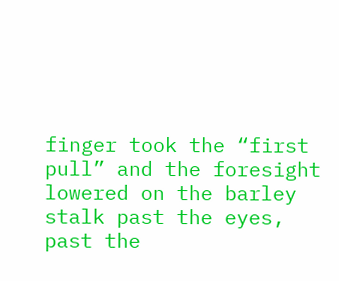finger took the “first pull” and the foresight lowered on the barley stalk past the eyes, past the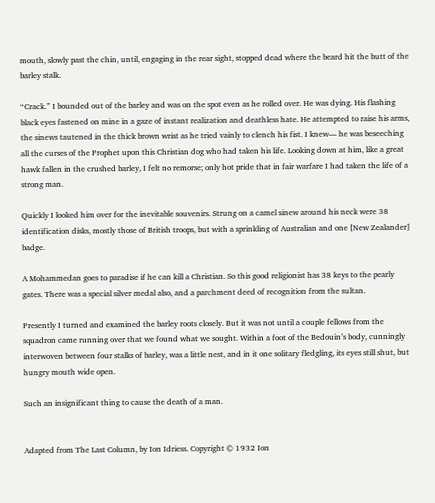mouth, slowly past the chin, until, engaging in the rear sight, stopped dead where the beard hit the butt of the barley stalk.

“Crack.” I bounded out of the barley and was on the spot even as he rolled over. He was dying. His flashing black eyes fastened on mine in a gaze of instant realization and deathless hate. He attempted to raise his arms, the sinews tautened in the thick brown wrist as he tried vainly to clench his fist. I knew— he was beseeching all the curses of the Prophet upon this Christian dog who had taken his life. Looking down at him, like a great hawk fallen in the crushed barley, I felt no remorse; only hot pride that in fair warfare I had taken the life of a strong man.

Quickly I looked him over for the inevitable souvenirs. Strung on a camel sinew around his neck were 38 identification disks, mostly those of British troops, but with a sprinkling of Australian and one [New Zealander] badge.

A Mohammedan goes to paradise if he can kill a Christian. So this good religionist has 38 keys to the pearly gates. There was a special silver medal also, and a parchment deed of recognition from the sultan.

Presently I turned and examined the barley roots closely. But it was not until a couple fellows from the squadron came running over that we found what we sought. Within a foot of the Bedouin’s body, cunningly interwoven between four stalks of barley, was a little nest, and in it one solitary fledgling, its eyes still shut, but hungry mouth wide open.

Such an insignificant thing to cause the death of a man.


Adapted from The Last Column, by Ion Idriess. Copyright © 1932 Ion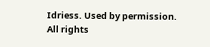Idriess. Used by permission. All rights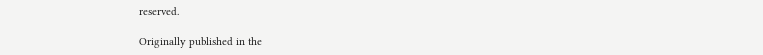reserved.

Originally published in the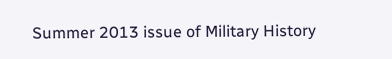Summer 2013 issue of Military History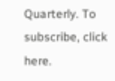Quarterly. To subscribe, click here.